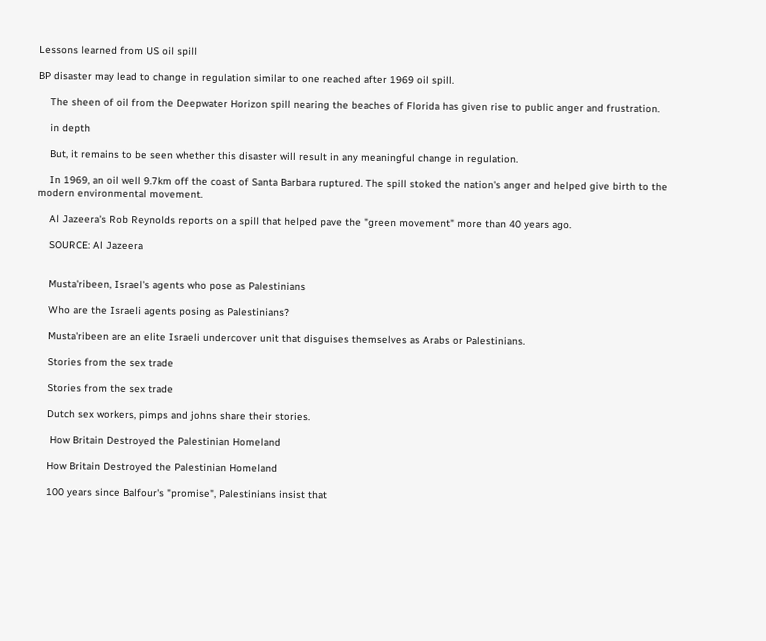Lessons learned from US oil spill

BP disaster may lead to change in regulation similar to one reached after 1969 oil spill.

    The sheen of oil from the Deepwater Horizon spill nearing the beaches of Florida has given rise to public anger and frustration.

    in depth

    But, it remains to be seen whether this disaster will result in any meaningful change in regulation.

    In 1969, an oil well 9.7km off the coast of Santa Barbara ruptured. The spill stoked the nation's anger and helped give birth to the modern environmental movement.

    Al Jazeera's Rob Reynolds reports on a spill that helped pave the "green movement" more than 40 years ago.

    SOURCE: Al Jazeera


    Musta'ribeen, Israel's agents who pose as Palestinians

    Who are the Israeli agents posing as Palestinians?

    Musta'ribeen are an elite Israeli undercover unit that disguises themselves as Arabs or Palestinians.

    Stories from the sex trade

    Stories from the sex trade

    Dutch sex workers, pimps and johns share their stories.

     How Britain Destroyed the Palestinian Homeland

    How Britain Destroyed the Palestinian Homeland

    100 years since Balfour's "promise", Palestinians insist that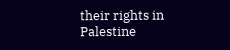their rights in Palestine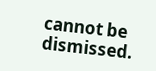cannot be dismissed.